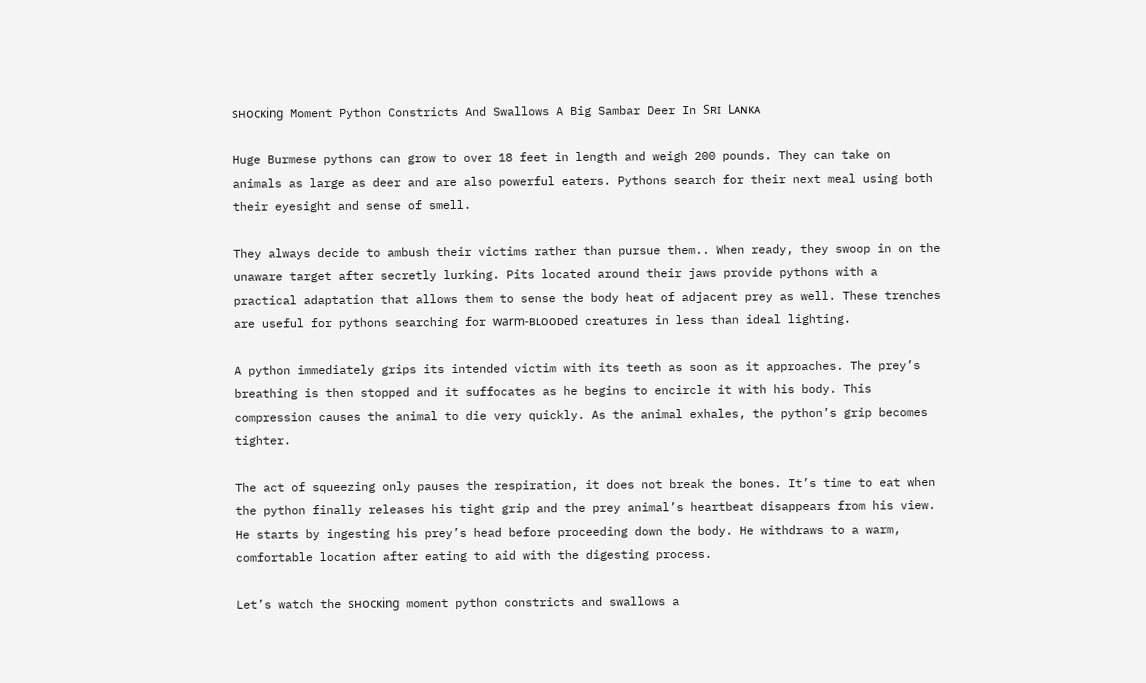sʜᴏᴄᴋing Moment Python Constricts And Swallows A Big Sambar Deer In Sʀɪ Lᴀɴᴋᴀ

Huge Burmese pythons can grow to over 18 feet in length and weigh 200 pounds. They can take on animals as large as deer and are also powerful eaters. Pythons search for their next meal using both their eyesight and sense of smell.

They always decide to ambush their victims rather than pursue them.. When ready, they swoop in on the unaware target after secretly lurking. Pits located around their jaws provide pythons with a practical adaptation that allows them to sense the body heat of adjacent prey as well. These trenches are useful for pythons searching for warm-ʙʟᴏᴏᴅed creatures in less than ideal lighting.

A python immediately grips its intended victim with its teeth as soon as it approaches. The prey’s breathing is then stopped and it suffocates as he begins to encircle it with his body. This compression causes the animal to die very quickly. As the animal exhales, the python’s grip becomes tighter.

The act of squeezing only pauses the respiration, it does not break the bones. It’s time to eat when the python finally releases his tight grip and the prey animal’s heartbeat disappears from his view. He starts by ingesting his prey’s head before proceeding down the body. He withdraws to a warm, comfortable location after eating to aid with the digesting process.

Let’s watch the sʜᴏᴄᴋing moment python constricts and swallows a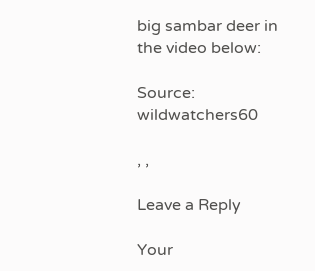big sambar deer in the video below:

Source: wildwatchers60

, ,

Leave a Reply

Your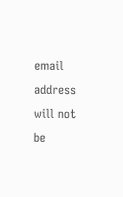email address will not be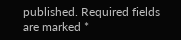published. Required fields are marked *